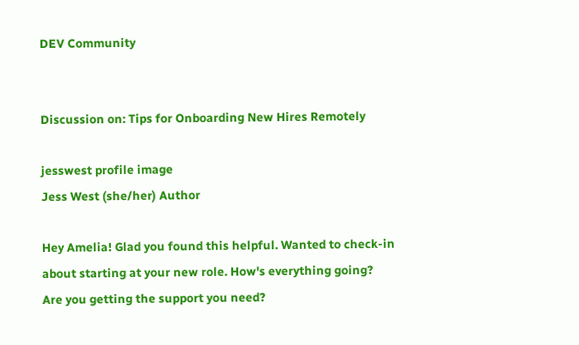DEV Community


Discussion on: Tips for Onboarding New Hires Remotely

jesswest profile image
Jess West (she/her) Author

Hey Amelia! Glad you found this helpful. Wanted to check-in about starting at your new role. How's everything going? Are you getting the support you need?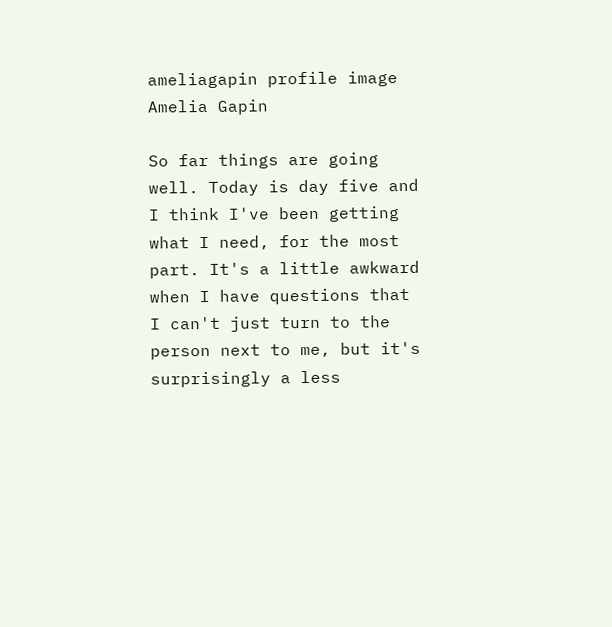ameliagapin profile image
Amelia Gapin

So far things are going well. Today is day five and I think I've been getting what I need, for the most part. It's a little awkward when I have questions that I can't just turn to the person next to me, but it's surprisingly a less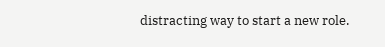distracting way to start a new role.